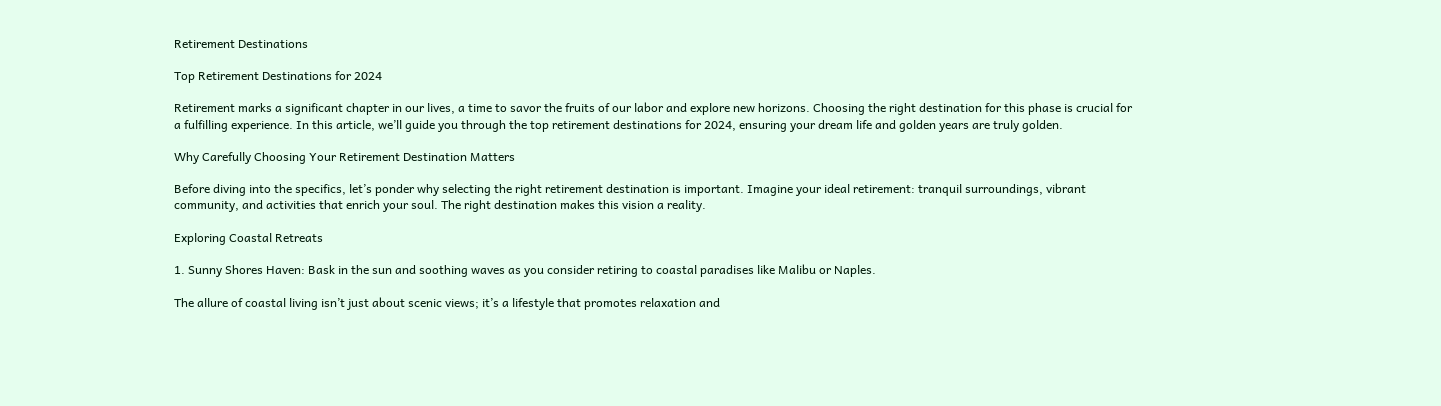Retirement Destinations

Top Retirement Destinations for 2024

Retirement marks a significant chapter in our lives, a time to savor the fruits of our labor and explore new horizons. Choosing the right destination for this phase is crucial for a fulfilling experience. In this article, we’ll guide you through the top retirement destinations for 2024, ensuring your dream life and golden years are truly golden.

Why Carefully Choosing Your Retirement Destination Matters

Before diving into the specifics, let’s ponder why selecting the right retirement destination is important. Imagine your ideal retirement: tranquil surroundings, vibrant community, and activities that enrich your soul. The right destination makes this vision a reality.

Exploring Coastal Retreats

1. Sunny Shores Haven: Bask in the sun and soothing waves as you consider retiring to coastal paradises like Malibu or Naples.

The allure of coastal living isn’t just about scenic views; it’s a lifestyle that promotes relaxation and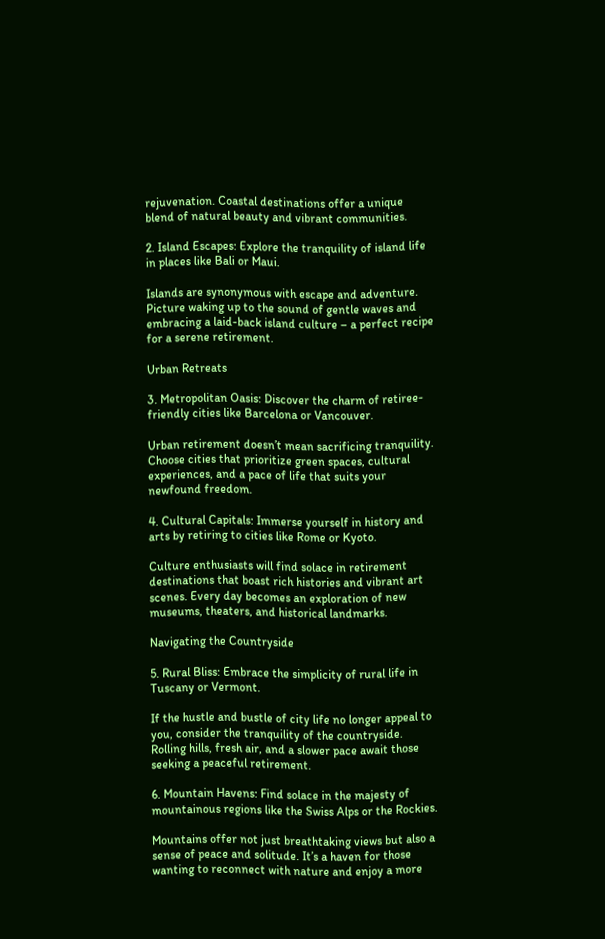rejuvenation. Coastal destinations offer a unique blend of natural beauty and vibrant communities.

2. Island Escapes: Explore the tranquility of island life in places like Bali or Maui.

Islands are synonymous with escape and adventure. Picture waking up to the sound of gentle waves and embracing a laid-back island culture – a perfect recipe for a serene retirement.

Urban Retreats

3. Metropolitan Oasis: Discover the charm of retiree-friendly cities like Barcelona or Vancouver.

Urban retirement doesn’t mean sacrificing tranquility. Choose cities that prioritize green spaces, cultural experiences, and a pace of life that suits your newfound freedom.

4. Cultural Capitals: Immerse yourself in history and arts by retiring to cities like Rome or Kyoto.

Culture enthusiasts will find solace in retirement destinations that boast rich histories and vibrant art scenes. Every day becomes an exploration of new museums, theaters, and historical landmarks.

Navigating the Countryside

5. Rural Bliss: Embrace the simplicity of rural life in Tuscany or Vermont.

If the hustle and bustle of city life no longer appeal to you, consider the tranquility of the countryside. Rolling hills, fresh air, and a slower pace await those seeking a peaceful retirement.

6. Mountain Havens: Find solace in the majesty of mountainous regions like the Swiss Alps or the Rockies.

Mountains offer not just breathtaking views but also a sense of peace and solitude. It’s a haven for those wanting to reconnect with nature and enjoy a more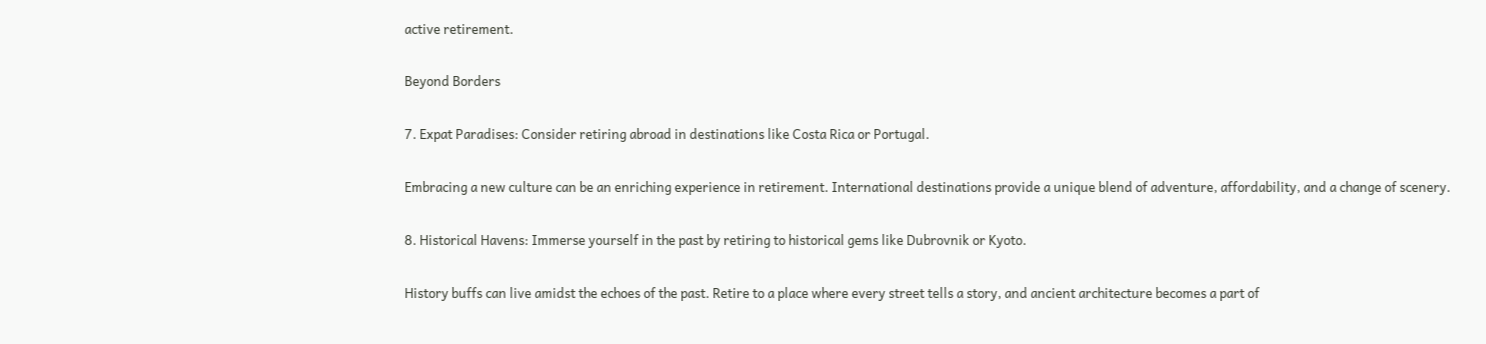active retirement.

Beyond Borders

7. Expat Paradises: Consider retiring abroad in destinations like Costa Rica or Portugal.

Embracing a new culture can be an enriching experience in retirement. International destinations provide a unique blend of adventure, affordability, and a change of scenery.

8. Historical Havens: Immerse yourself in the past by retiring to historical gems like Dubrovnik or Kyoto.

History buffs can live amidst the echoes of the past. Retire to a place where every street tells a story, and ancient architecture becomes a part of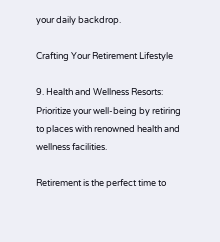your daily backdrop.

Crafting Your Retirement Lifestyle

9. Health and Wellness Resorts: Prioritize your well-being by retiring to places with renowned health and wellness facilities.

Retirement is the perfect time to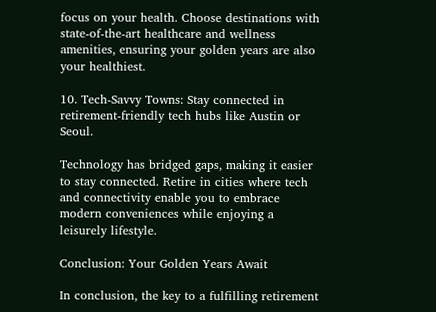focus on your health. Choose destinations with state-of-the-art healthcare and wellness amenities, ensuring your golden years are also your healthiest.

10. Tech-Savvy Towns: Stay connected in retirement-friendly tech hubs like Austin or Seoul.

Technology has bridged gaps, making it easier to stay connected. Retire in cities where tech and connectivity enable you to embrace modern conveniences while enjoying a leisurely lifestyle.

Conclusion: Your Golden Years Await

In conclusion, the key to a fulfilling retirement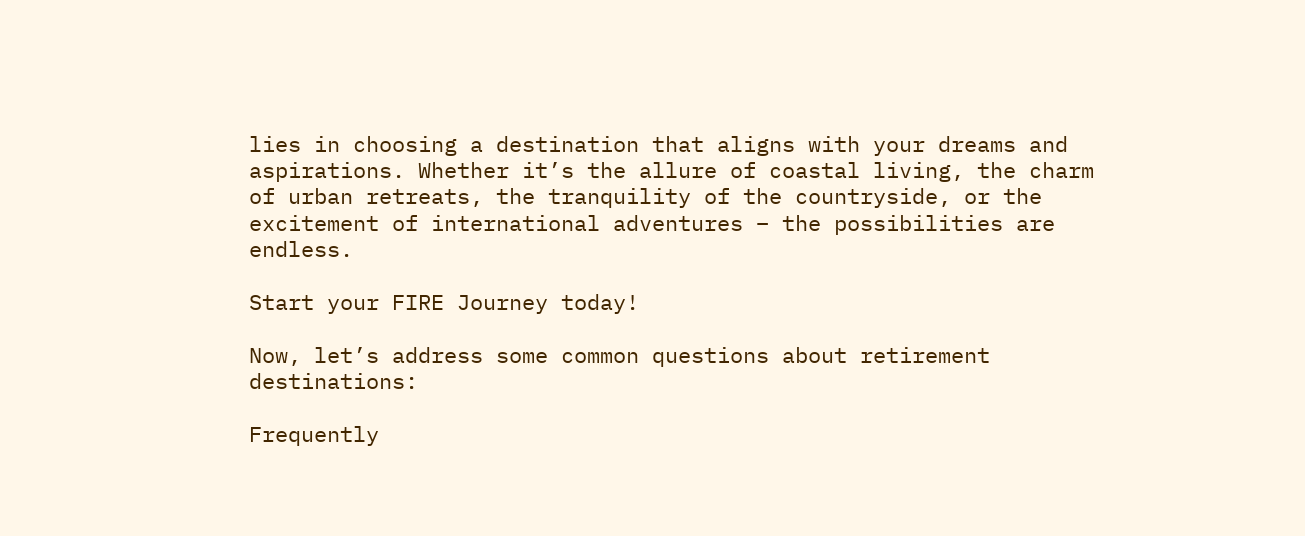lies in choosing a destination that aligns with your dreams and aspirations. Whether it’s the allure of coastal living, the charm of urban retreats, the tranquility of the countryside, or the excitement of international adventures – the possibilities are endless.

Start your FIRE Journey today!

Now, let’s address some common questions about retirement destinations:

Frequently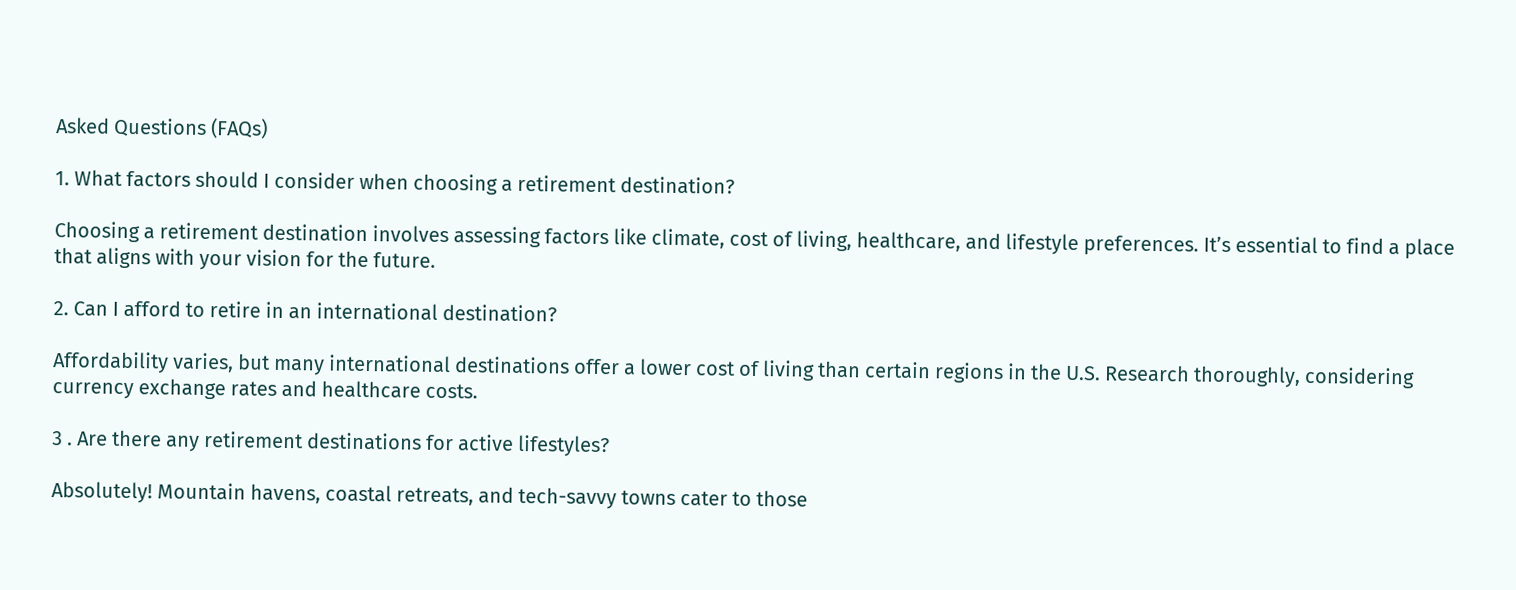Asked Questions (FAQs)

1. What factors should I consider when choosing a retirement destination?

Choosing a retirement destination involves assessing factors like climate, cost of living, healthcare, and lifestyle preferences. It’s essential to find a place that aligns with your vision for the future.

2. Can I afford to retire in an international destination?

Affordability varies, but many international destinations offer a lower cost of living than certain regions in the U.S. Research thoroughly, considering currency exchange rates and healthcare costs.

3 . Are there any retirement destinations for active lifestyles?

Absolutely! Mountain havens, coastal retreats, and tech-savvy towns cater to those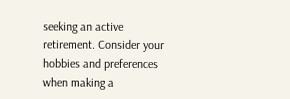seeking an active retirement. Consider your hobbies and preferences when making a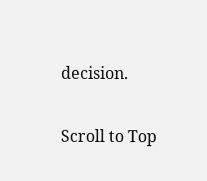decision.

Scroll to Top